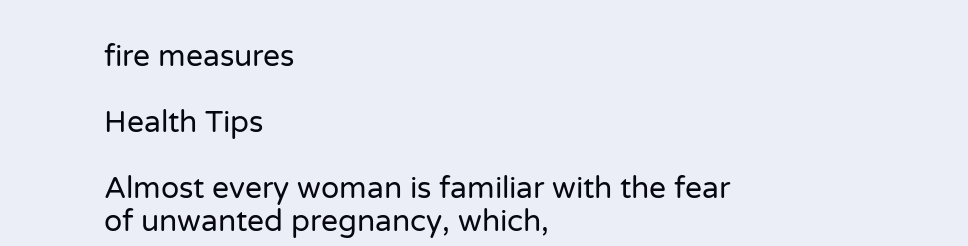fire measures

Health Tips

Almost every woman is familiar with the fear of unwanted pregnancy, which,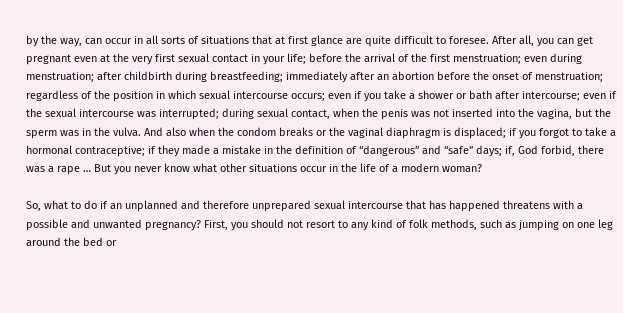by the way, can occur in all sorts of situations that at first glance are quite difficult to foresee. After all, you can get pregnant even at the very first sexual contact in your life; before the arrival of the first menstruation; even during menstruation; after childbirth during breastfeeding; immediately after an abortion before the onset of menstruation; regardless of the position in which sexual intercourse occurs; even if you take a shower or bath after intercourse; even if the sexual intercourse was interrupted; during sexual contact, when the penis was not inserted into the vagina, but the sperm was in the vulva. And also when the condom breaks or the vaginal diaphragm is displaced; if you forgot to take a hormonal contraceptive; if they made a mistake in the definition of “dangerous” and “safe” days; if, God forbid, there was a rape … But you never know what other situations occur in the life of a modern woman?

So, what to do if an unplanned and therefore unprepared sexual intercourse that has happened threatens with a possible and unwanted pregnancy? First, you should not resort to any kind of folk methods, such as jumping on one leg around the bed or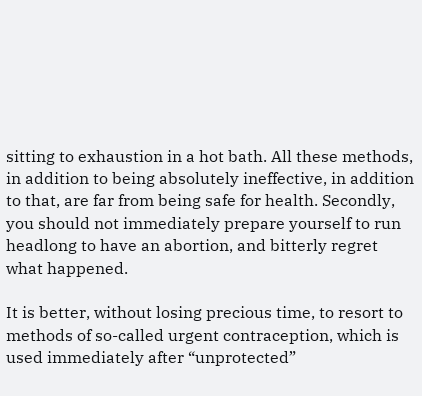sitting to exhaustion in a hot bath. All these methods, in addition to being absolutely ineffective, in addition to that, are far from being safe for health. Secondly, you should not immediately prepare yourself to run headlong to have an abortion, and bitterly regret what happened.

It is better, without losing precious time, to resort to methods of so-called urgent contraception, which is used immediately after “unprotected”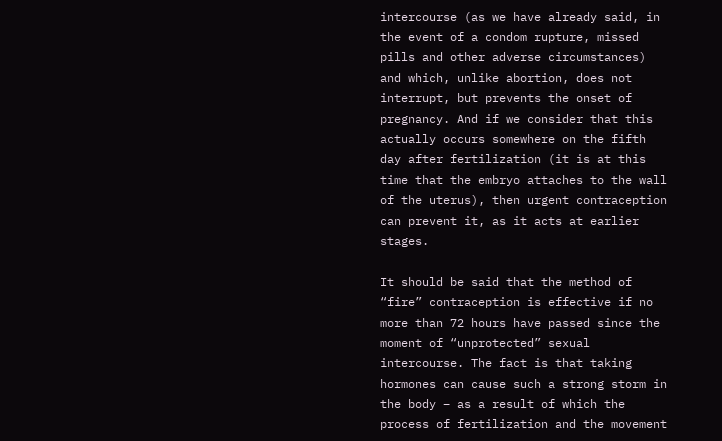intercourse (as we have already said, in the event of a condom rupture, missed pills and other adverse circumstances) and which, unlike abortion, does not interrupt, but prevents the onset of pregnancy. And if we consider that this actually occurs somewhere on the fifth day after fertilization (it is at this time that the embryo attaches to the wall of the uterus), then urgent contraception can prevent it, as it acts at earlier stages.

It should be said that the method of “fire” contraception is effective if no more than 72 hours have passed since the moment of “unprotected” sexual intercourse. The fact is that taking hormones can cause such a strong storm in the body – as a result of which the process of fertilization and the movement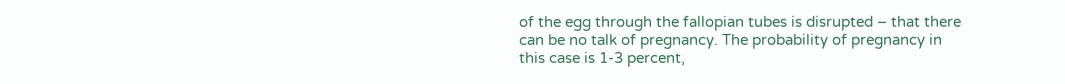of the egg through the fallopian tubes is disrupted – that there can be no talk of pregnancy. The probability of pregnancy in this case is 1-3 percent,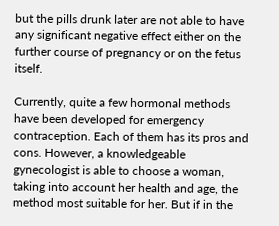but the pills drunk later are not able to have any significant negative effect either on the further course of pregnancy or on the fetus itself.

Currently, quite a few hormonal methods have been developed for emergency contraception. Each of them has its pros and cons. However, a knowledgeable gynecologist is able to choose a woman, taking into account her health and age, the method most suitable for her. But if in the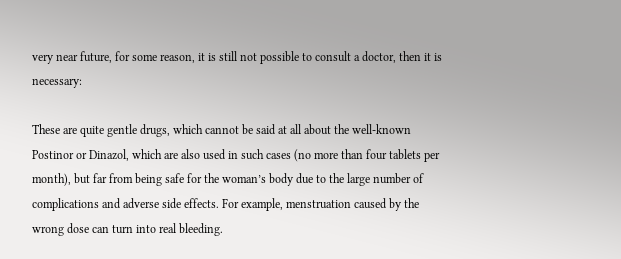very near future, for some reason, it is still not possible to consult a doctor, then it is necessary:

These are quite gentle drugs, which cannot be said at all about the well-known Postinor or Dinazol, which are also used in such cases (no more than four tablets per month), but far from being safe for the woman’s body due to the large number of complications and adverse side effects. For example, menstruation caused by the wrong dose can turn into real bleeding.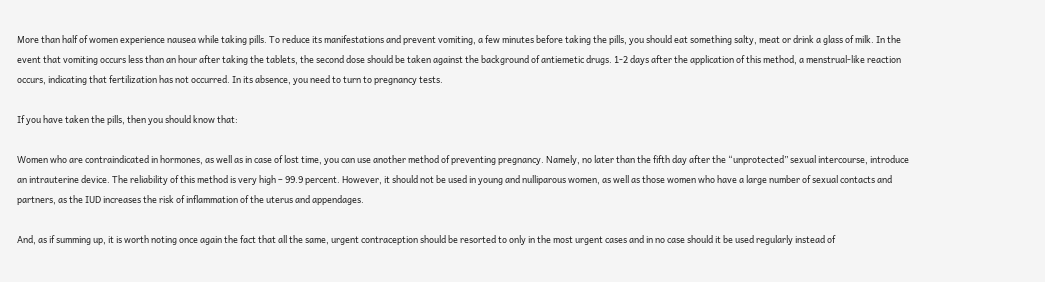More than half of women experience nausea while taking pills. To reduce its manifestations and prevent vomiting, a few minutes before taking the pills, you should eat something salty, meat or drink a glass of milk. In the event that vomiting occurs less than an hour after taking the tablets, the second dose should be taken against the background of antiemetic drugs. 1-2 days after the application of this method, a menstrual-like reaction occurs, indicating that fertilization has not occurred. In its absence, you need to turn to pregnancy tests.

If you have taken the pills, then you should know that:

Women who are contraindicated in hormones, as well as in case of lost time, you can use another method of preventing pregnancy. Namely, no later than the fifth day after the “unprotected” sexual intercourse, introduce an intrauterine device. The reliability of this method is very high – 99.9 percent. However, it should not be used in young and nulliparous women, as well as those women who have a large number of sexual contacts and partners, as the IUD increases the risk of inflammation of the uterus and appendages.

And, as if summing up, it is worth noting once again the fact that all the same, urgent contraception should be resorted to only in the most urgent cases and in no case should it be used regularly instead of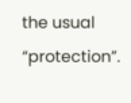the usual “protection”.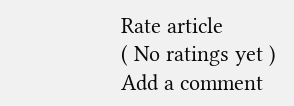Rate article
( No ratings yet )
Add a comment